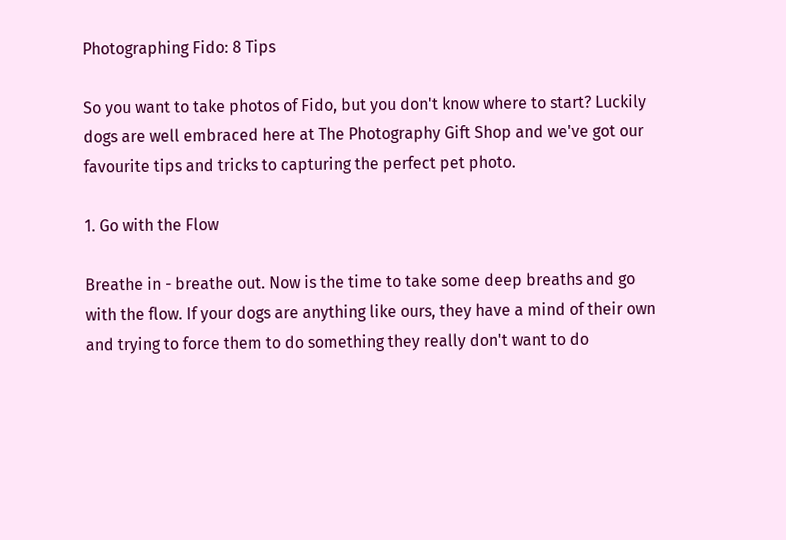Photographing Fido: 8 Tips

So you want to take photos of Fido, but you don't know where to start? Luckily dogs are well embraced here at The Photography Gift Shop and we've got our favourite tips and tricks to capturing the perfect pet photo.

1. Go with the Flow

Breathe in - breathe out. Now is the time to take some deep breaths and go with the flow. If your dogs are anything like ours, they have a mind of their own and trying to force them to do something they really don't want to do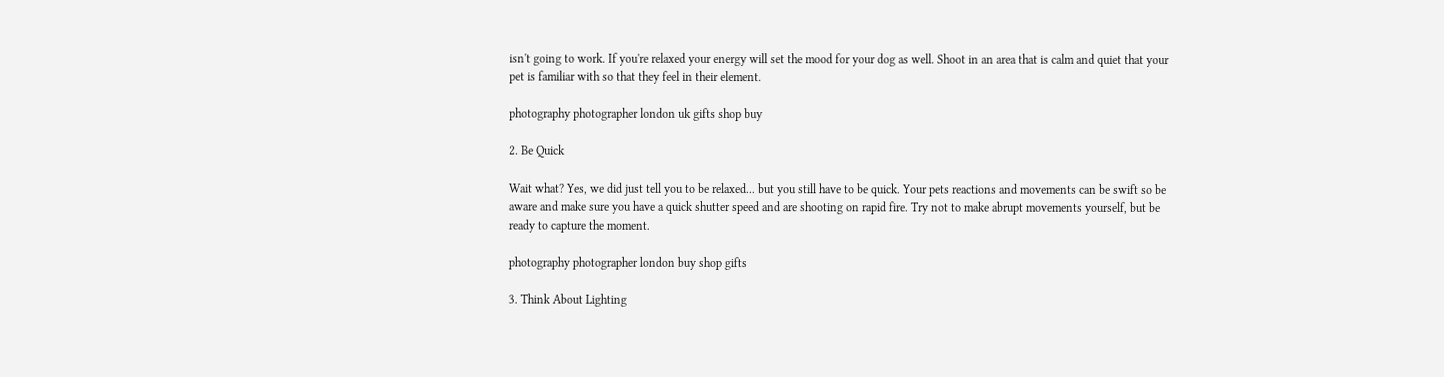isn't going to work. If you're relaxed your energy will set the mood for your dog as well. Shoot in an area that is calm and quiet that your pet is familiar with so that they feel in their element.

photography photographer london uk gifts shop buy

2. Be Quick

Wait what? Yes, we did just tell you to be relaxed... but you still have to be quick. Your pets reactions and movements can be swift so be aware and make sure you have a quick shutter speed and are shooting on rapid fire. Try not to make abrupt movements yourself, but be ready to capture the moment.

photography photographer london buy shop gifts

3. Think About Lighting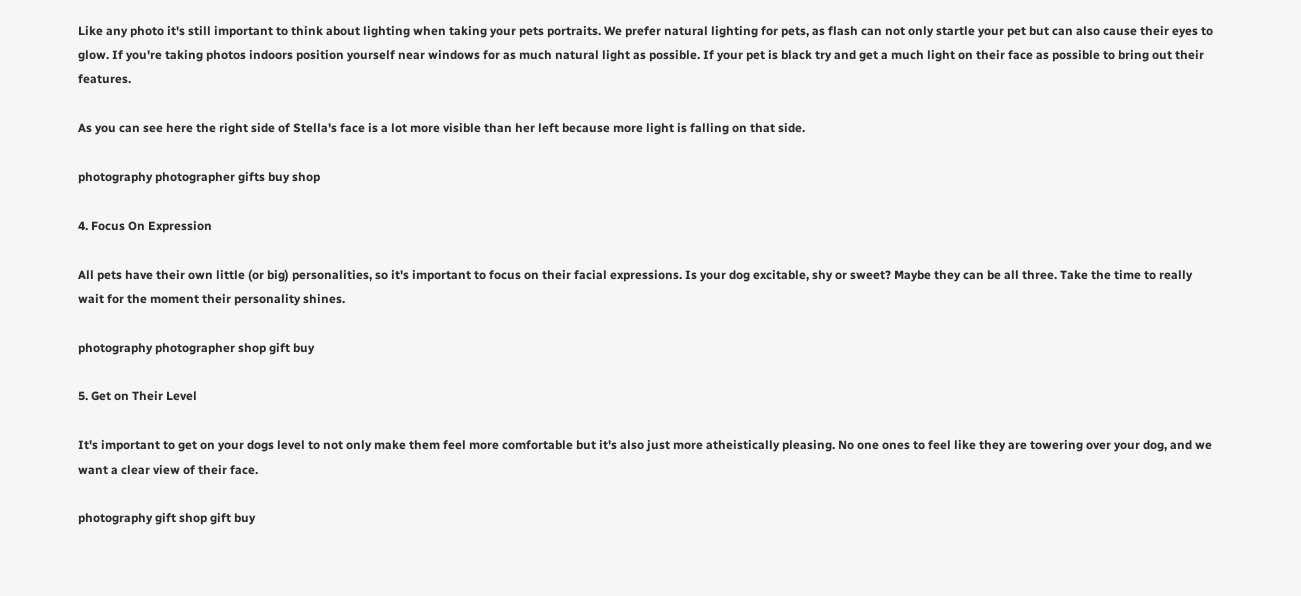Like any photo it's still important to think about lighting when taking your pets portraits. We prefer natural lighting for pets, as flash can not only startle your pet but can also cause their eyes to glow. If you're taking photos indoors position yourself near windows for as much natural light as possible. If your pet is black try and get a much light on their face as possible to bring out their features.

As you can see here the right side of Stella's face is a lot more visible than her left because more light is falling on that side.

photography photographer gifts buy shop

4. Focus On Expression

All pets have their own little (or big) personalities, so it's important to focus on their facial expressions. Is your dog excitable, shy or sweet? Maybe they can be all three. Take the time to really wait for the moment their personality shines.

photography photographer shop gift buy

5. Get on Their Level

It's important to get on your dogs level to not only make them feel more comfortable but it's also just more atheistically pleasing. No one ones to feel like they are towering over your dog, and we want a clear view of their face.

photography gift shop gift buy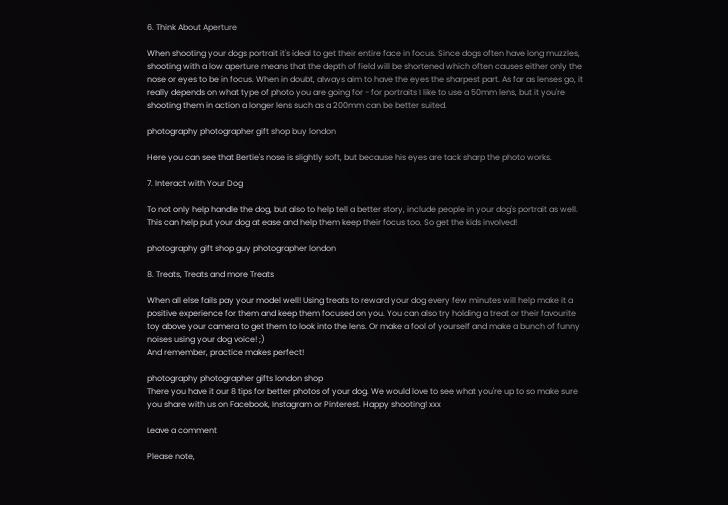6. Think About Aperture

When shooting your dogs portrait it's ideal to get their entire face in focus. Since dogs often have long muzzles, shooting with a low aperture means that the depth of field will be shortened which often causes either only the nose or eyes to be in focus. When in doubt, always aim to have the eyes the sharpest part. As far as lenses go, it really depends on what type of photo you are going for - for portraits I like to use a 50mm lens, but it you're shooting them in action a longer lens such as a 200mm can be better suited.

photography photographer gift shop buy london

Here you can see that Bertie's nose is slightly soft, but because his eyes are tack sharp the photo works.

7. Interact with Your Dog

To not only help handle the dog, but also to help tell a better story, include people in your dog's portrait as well. This can help put your dog at ease and help them keep their focus too. So get the kids involved!

photography gift shop guy photographer london

8. Treats, Treats and more Treats

When all else fails pay your model well! Using treats to reward your dog every few minutes will help make it a positive experience for them and keep them focused on you. You can also try holding a treat or their favourite toy above your camera to get them to look into the lens. Or make a fool of yourself and make a bunch of funny noises using your dog voice! ;)
And remember, practice makes perfect!

photography photographer gifts london shop
There you have it our 8 tips for better photos of your dog. We would love to see what you're up to so make sure you share with us on Facebook, Instagram or Pinterest. Happy shooting! xxx

Leave a comment

Please note,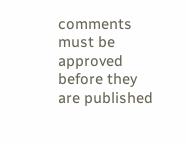comments must be approved before they are published